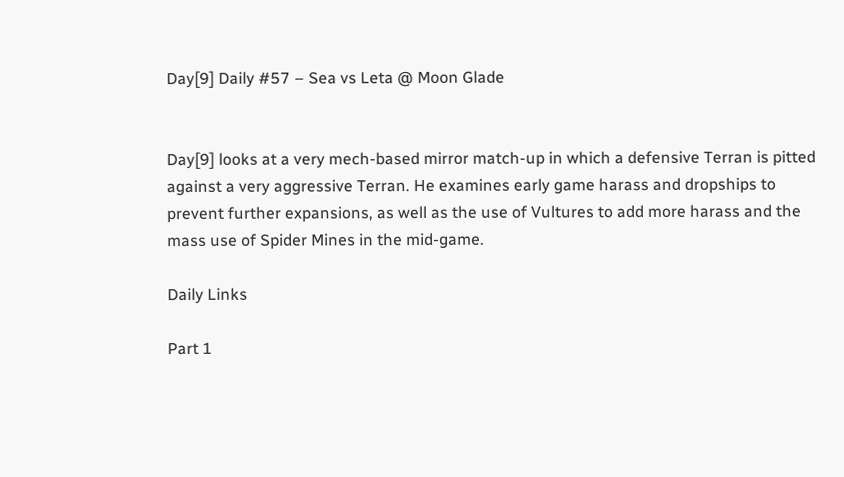Day[9] Daily #57 – Sea vs Leta @ Moon Glade


Day[9] looks at a very mech-based mirror match-up in which a defensive Terran is pitted against a very aggressive Terran. He examines early game harass and dropships to prevent further expansions, as well as the use of Vultures to add more harass and the mass use of Spider Mines in the mid-game.

Daily Links

Part 1